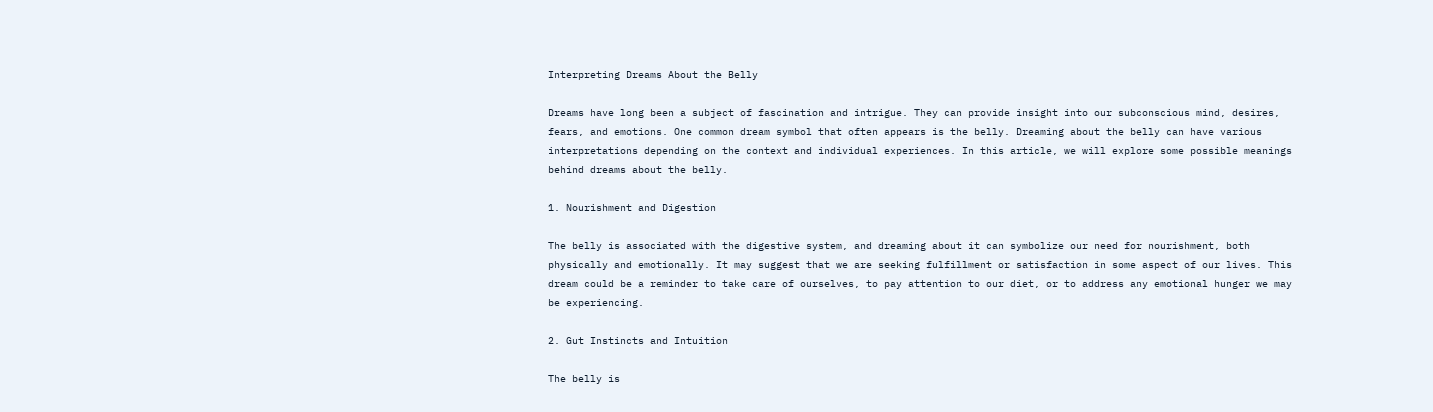Interpreting Dreams About the Belly

Dreams have long been a subject of fascination and intrigue. They can provide insight into our subconscious mind, desires, fears, and emotions. One common dream symbol that often appears is the belly. Dreaming about the belly can have various interpretations depending on the context and individual experiences. In this article, we will explore some possible meanings behind dreams about the belly.

1. Nourishment and Digestion

The belly is associated with the digestive system, and dreaming about it can symbolize our need for nourishment, both physically and emotionally. It may suggest that we are seeking fulfillment or satisfaction in some aspect of our lives. This dream could be a reminder to take care of ourselves, to pay attention to our diet, or to address any emotional hunger we may be experiencing.

2. Gut Instincts and Intuition

The belly is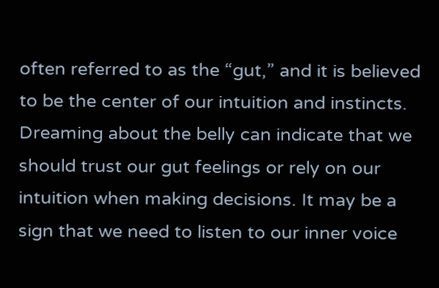often referred to as the “gut,” and it is believed to be the center of our intuition and instincts. Dreaming about the belly can indicate that we should trust our gut feelings or rely on our intuition when making decisions. It may be a sign that we need to listen to our inner voice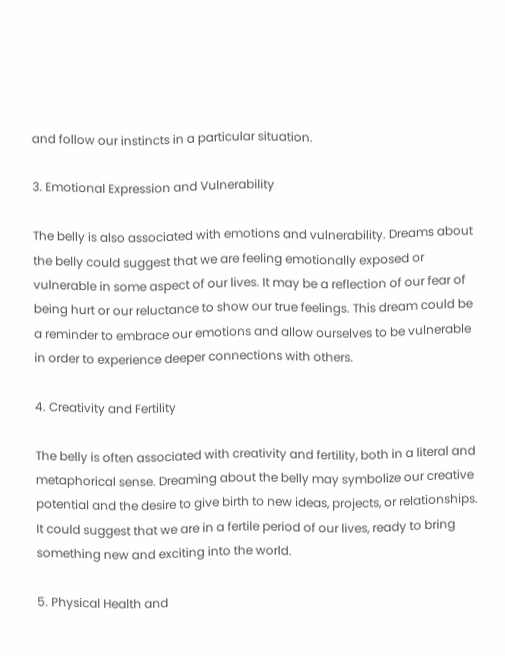and follow our instincts in a particular situation.

3. Emotional Expression and Vulnerability

The belly is also associated with emotions and vulnerability. Dreams about the belly could suggest that we are feeling emotionally exposed or vulnerable in some aspect of our lives. It may be a reflection of our fear of being hurt or our reluctance to show our true feelings. This dream could be a reminder to embrace our emotions and allow ourselves to be vulnerable in order to experience deeper connections with others.

4. Creativity and Fertility

The belly is often associated with creativity and fertility, both in a literal and metaphorical sense. Dreaming about the belly may symbolize our creative potential and the desire to give birth to new ideas, projects, or relationships. It could suggest that we are in a fertile period of our lives, ready to bring something new and exciting into the world.

5. Physical Health and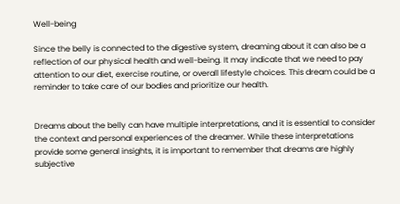Well-being

Since the belly is connected to the digestive system, dreaming about it can also be a reflection of our physical health and well-being. It may indicate that we need to pay attention to our diet, exercise routine, or overall lifestyle choices. This dream could be a reminder to take care of our bodies and prioritize our health.


Dreams about the belly can have multiple interpretations, and it is essential to consider the context and personal experiences of the dreamer. While these interpretations provide some general insights, it is important to remember that dreams are highly subjective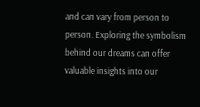and can vary from person to person. Exploring the symbolism behind our dreams can offer valuable insights into our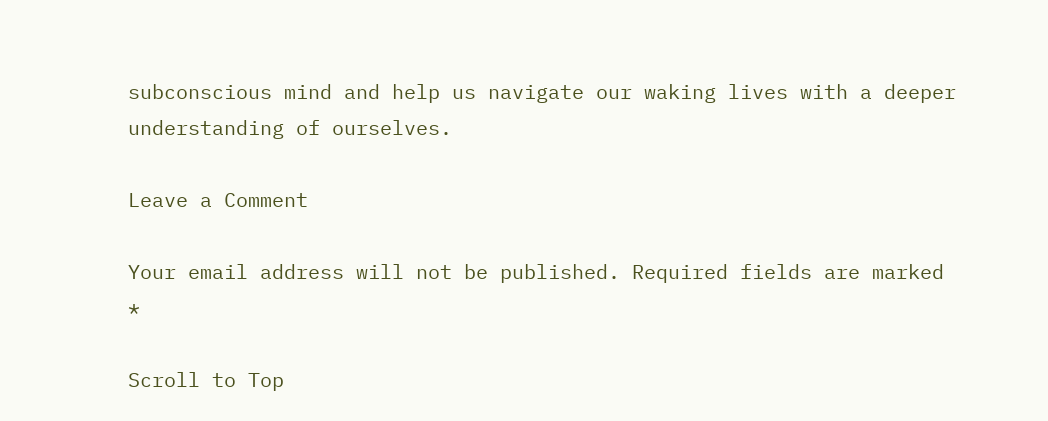subconscious mind and help us navigate our waking lives with a deeper understanding of ourselves.

Leave a Comment

Your email address will not be published. Required fields are marked *

Scroll to Top